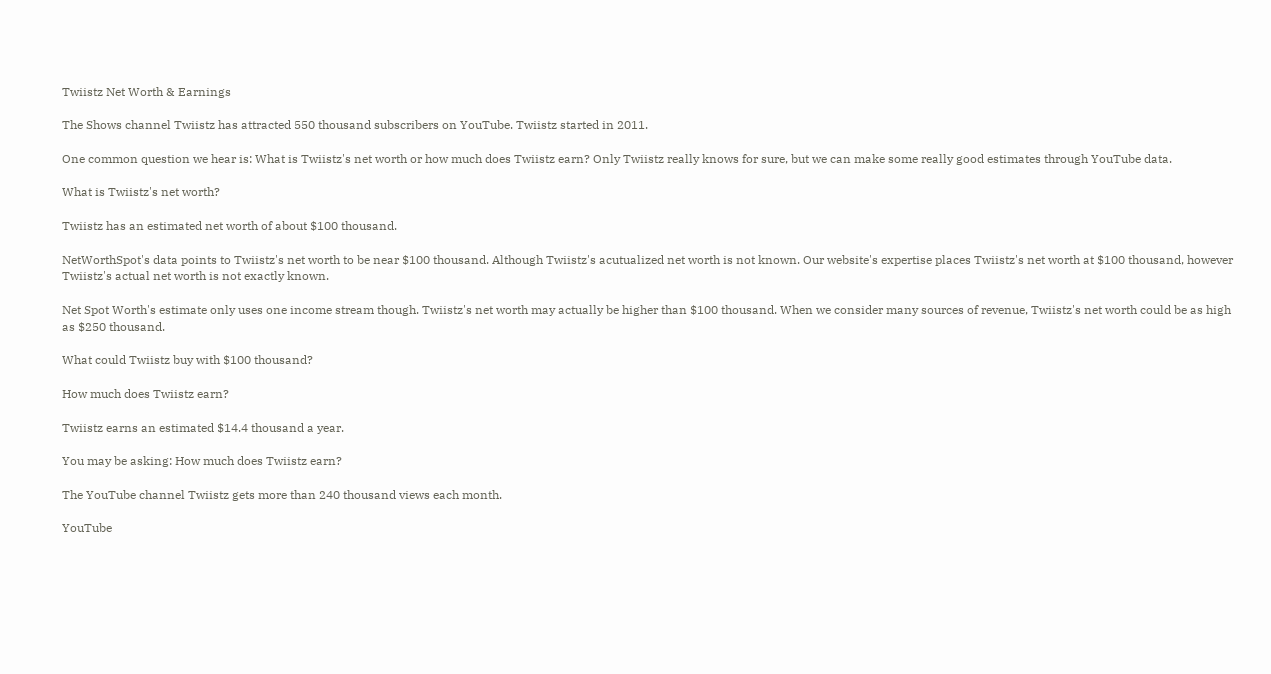Twiistz Net Worth & Earnings

The Shows channel Twiistz has attracted 550 thousand subscribers on YouTube. Twiistz started in 2011.

One common question we hear is: What is Twiistz's net worth or how much does Twiistz earn? Only Twiistz really knows for sure, but we can make some really good estimates through YouTube data.

What is Twiistz's net worth?

Twiistz has an estimated net worth of about $100 thousand.

NetWorthSpot's data points to Twiistz's net worth to be near $100 thousand. Although Twiistz's acutualized net worth is not known. Our website's expertise places Twiistz's net worth at $100 thousand, however Twiistz's actual net worth is not exactly known.

Net Spot Worth's estimate only uses one income stream though. Twiistz's net worth may actually be higher than $100 thousand. When we consider many sources of revenue, Twiistz's net worth could be as high as $250 thousand.

What could Twiistz buy with $100 thousand?

How much does Twiistz earn?

Twiistz earns an estimated $14.4 thousand a year.

You may be asking: How much does Twiistz earn?

The YouTube channel Twiistz gets more than 240 thousand views each month.

YouTube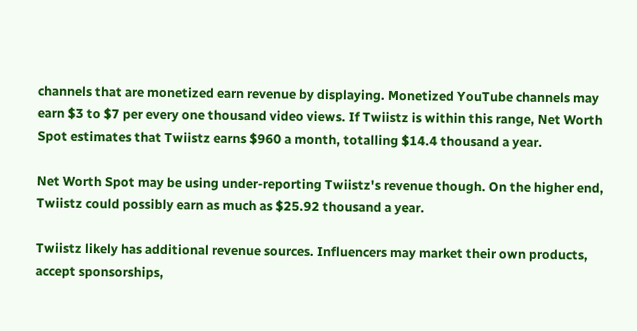channels that are monetized earn revenue by displaying. Monetized YouTube channels may earn $3 to $7 per every one thousand video views. If Twiistz is within this range, Net Worth Spot estimates that Twiistz earns $960 a month, totalling $14.4 thousand a year.

Net Worth Spot may be using under-reporting Twiistz's revenue though. On the higher end, Twiistz could possibly earn as much as $25.92 thousand a year.

Twiistz likely has additional revenue sources. Influencers may market their own products, accept sponsorships,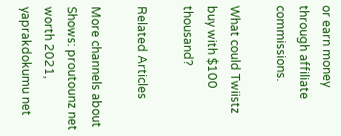or earn money through affiliate commissions.

What could Twiistz buy with $100 thousand?

Related Articles

More channels about Shows: proutounz net worth 2021, yaprakdokumu net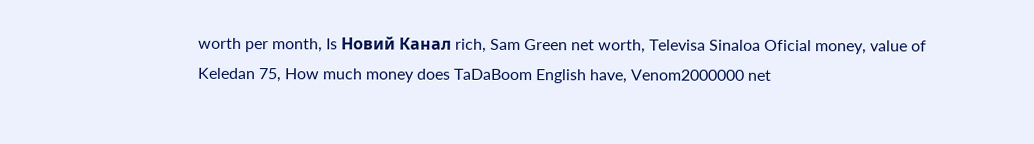worth per month, Is Новий Канал rich, Sam Green net worth, Televisa Sinaloa Oficial money, value of Keledan 75, How much money does TaDaBoom English have, Venom2000000 net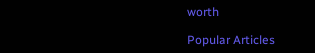worth

Popular Articles